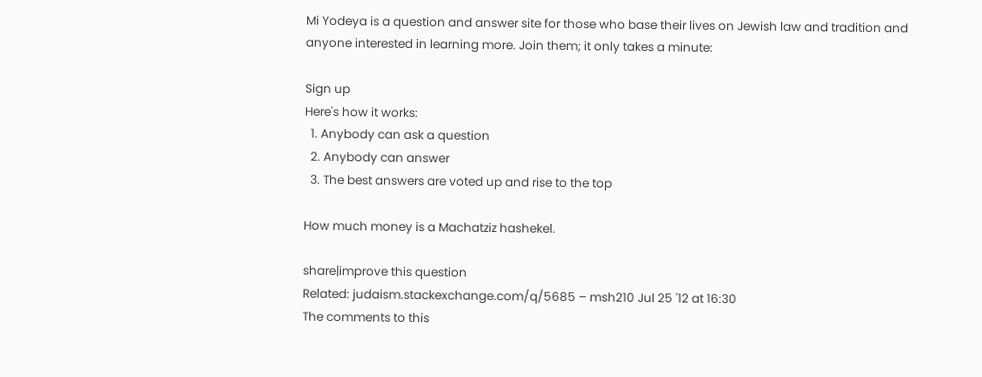Mi Yodeya is a question and answer site for those who base their lives on Jewish law and tradition and anyone interested in learning more. Join them; it only takes a minute:

Sign up
Here's how it works:
  1. Anybody can ask a question
  2. Anybody can answer
  3. The best answers are voted up and rise to the top

How much money is a Machatziz hashekel.

share|improve this question
Related: judaism.stackexchange.com/q/5685 – msh210 Jul 25 '12 at 16:30
The comments to this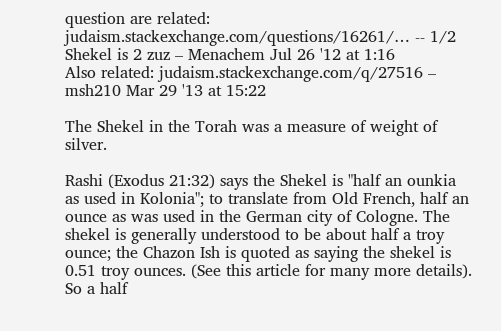question are related: judaism.stackexchange.com/questions/16261/… -- 1/2 Shekel is 2 zuz – Menachem Jul 26 '12 at 1:16
Also related: judaism.stackexchange.com/q/27516 – msh210 Mar 29 '13 at 15:22

The Shekel in the Torah was a measure of weight of silver.

Rashi (Exodus 21:32) says the Shekel is "half an ounkia as used in Kolonia"; to translate from Old French, half an ounce as was used in the German city of Cologne. The shekel is generally understood to be about half a troy ounce; the Chazon Ish is quoted as saying the shekel is 0.51 troy ounces. (See this article for many more details). So a half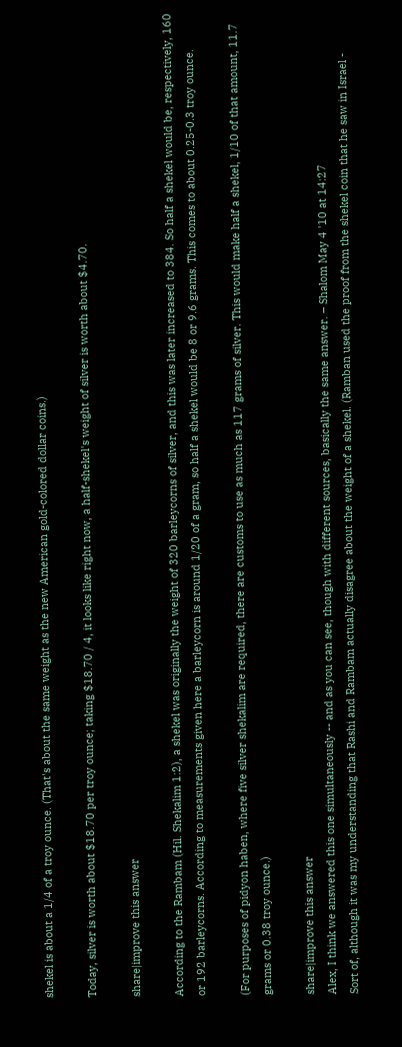shekel is about a 1/4 of a troy ounce. (That's about the same weight as the new American gold-colored dollar coins.)

Today, silver is worth about $18.70 per troy ounce; taking $18.70 / 4, it looks like right now, a half-shekel's weight of silver is worth about $4.70.

share|improve this answer

According to the Rambam (Hil. Shekalim 1:2), a shekel was originally the weight of 320 barleycorns of silver, and this was later increased to 384. So half a shekel would be, respectively, 160 or 192 barleycorns. According to measurements given here a barleycorn is around 1/20 of a gram, so half a shekel would be 8 or 9.6 grams. This comes to about 0.25-0.3 troy ounce.

(For purposes of pidyon haben, where five silver shekalim are required, there are customs to use as much as 117 grams of silver. This would make half a shekel, 1/10 of that amount, 11.7 grams or 0.38 troy ounce.)

share|improve this answer
Alex, I think we answered this one simultaneously -- and as you can see, though with different sources, basically the same answer. – Shalom May 4 '10 at 14:27
Sort of, although it was my understanding that Rashi and Rambam actually disagree about the weight of a shekel. (Ramban used the proof from the shekel coin that he saw in Israel -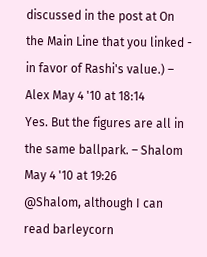discussed in the post at On the Main Line that you linked - in favor of Rashi's value.) – Alex May 4 '10 at 18:14
Yes. But the figures are all in the same ballpark. – Shalom May 4 '10 at 19:26
@Shalom, although I can read barleycorn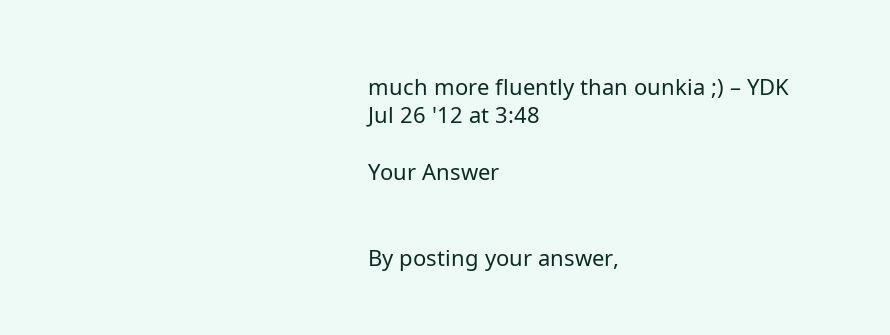much more fluently than ounkia ;) – YDK Jul 26 '12 at 3:48

Your Answer


By posting your answer,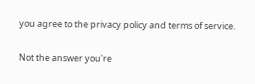you agree to the privacy policy and terms of service.

Not the answer you're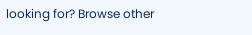looking for? Browse other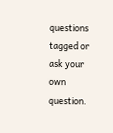questions tagged or ask your own question.